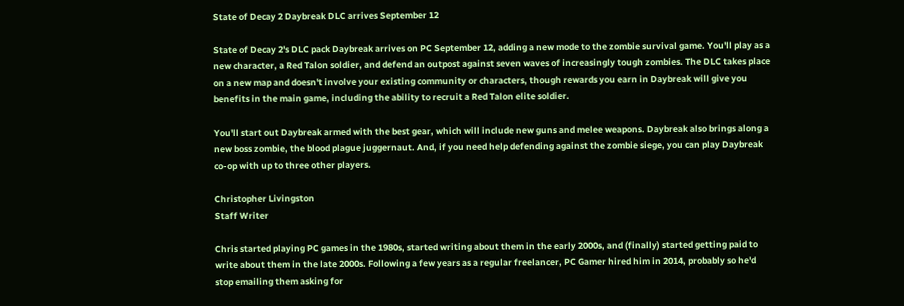State of Decay 2 Daybreak DLC arrives September 12

State of Decay 2's DLC pack Daybreak arrives on PC September 12, adding a new mode to the zombie survival game. You'll play as a new character, a Red Talon soldier, and defend an outpost against seven waves of increasingly tough zombies. The DLC takes place on a new map and doesn't involve your existing community or characters, though rewards you earn in Daybreak will give you benefits in the main game, including the ability to recruit a Red Talon elite soldier.

You'll start out Daybreak armed with the best gear, which will include new guns and melee weapons. Daybreak also brings along a new boss zombie, the blood plague juggernaut. And, if you need help defending against the zombie siege, you can play Daybreak co-op with up to three other players.

Christopher Livingston
Staff Writer

Chris started playing PC games in the 1980s, started writing about them in the early 2000s, and (finally) started getting paid to write about them in the late 2000s. Following a few years as a regular freelancer, PC Gamer hired him in 2014, probably so he'd stop emailing them asking for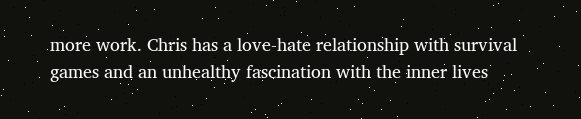more work. Chris has a love-hate relationship with survival games and an unhealthy fascination with the inner lives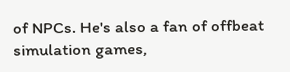of NPCs. He's also a fan of offbeat simulation games,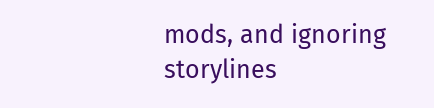mods, and ignoring storylines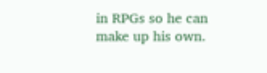in RPGs so he can make up his own.